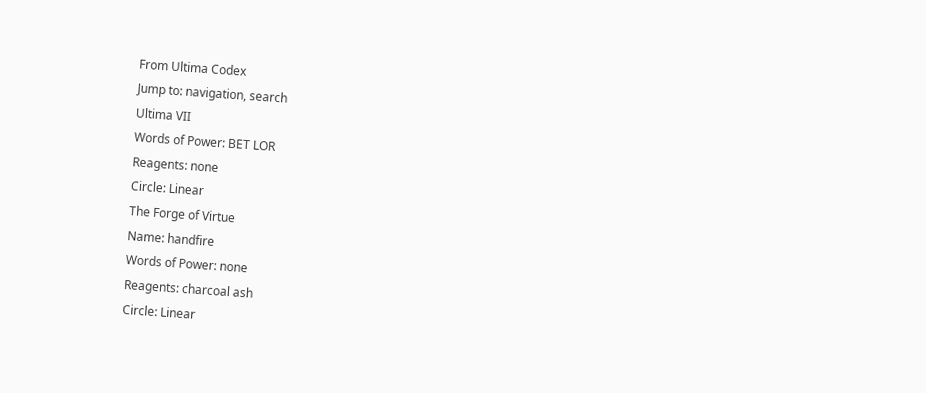From Ultima Codex
Jump to: navigation, search
Ultima VII
Words of Power: BET LOR
Reagents: none
Circle: Linear
The Forge of Virtue
Name: handfire
Words of Power: none
Reagents: charcoal ash
Circle: Linear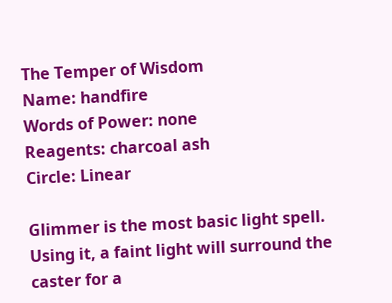The Temper of Wisdom
Name: handfire
Words of Power: none
Reagents: charcoal ash
Circle: Linear

Glimmer is the most basic light spell. Using it, a faint light will surround the caster for a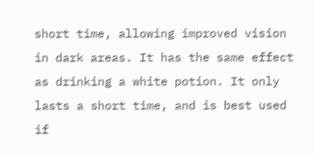short time, allowing improved vision in dark areas. It has the same effect as drinking a white potion. It only lasts a short time, and is best used if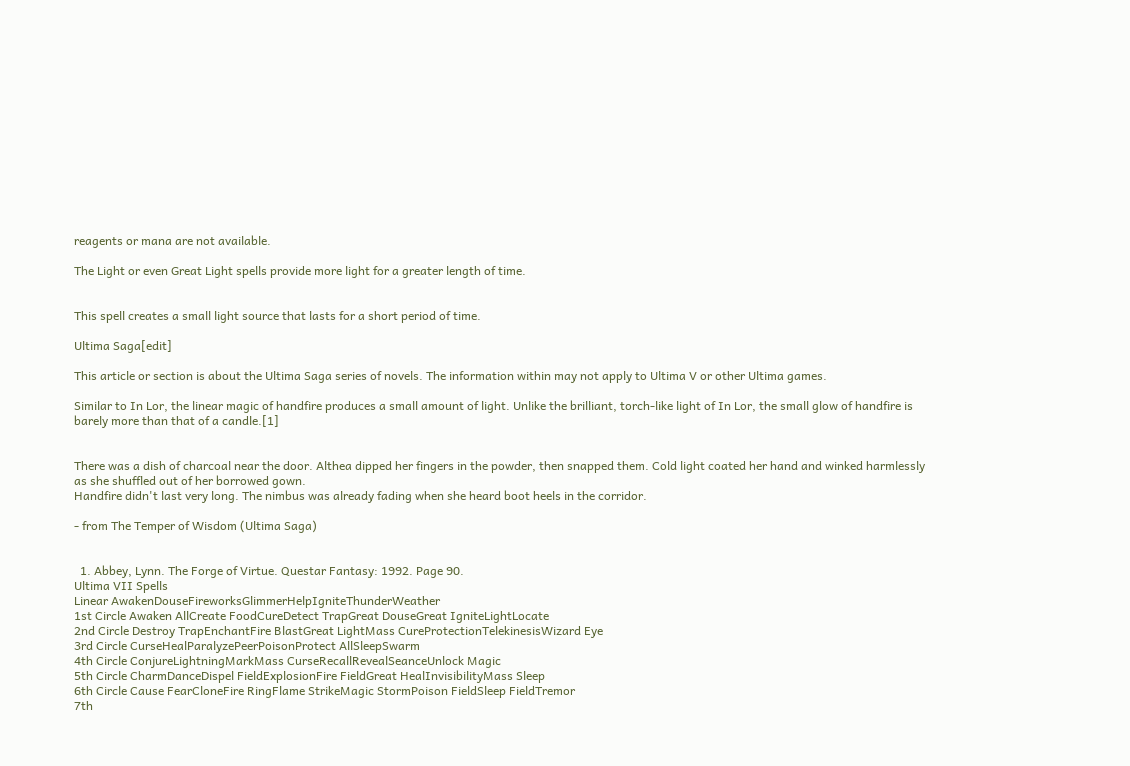reagents or mana are not available.

The Light or even Great Light spells provide more light for a greater length of time.


This spell creates a small light source that lasts for a short period of time.

Ultima Saga[edit]

This article or section is about the Ultima Saga series of novels. The information within may not apply to Ultima V or other Ultima games.

Similar to In Lor, the linear magic of handfire produces a small amount of light. Unlike the brilliant, torch-like light of In Lor, the small glow of handfire is barely more than that of a candle.[1]


There was a dish of charcoal near the door. Althea dipped her fingers in the powder, then snapped them. Cold light coated her hand and winked harmlessly as she shuffled out of her borrowed gown.
Handfire didn't last very long. The nimbus was already fading when she heard boot heels in the corridor.

- from The Temper of Wisdom (Ultima Saga)


  1. Abbey, Lynn. The Forge of Virtue. Questar Fantasy: 1992. Page 90.
Ultima VII Spells
Linear AwakenDouseFireworksGlimmerHelpIgniteThunderWeather
1st Circle Awaken AllCreate FoodCureDetect TrapGreat DouseGreat IgniteLightLocate
2nd Circle Destroy TrapEnchantFire BlastGreat LightMass CureProtectionTelekinesisWizard Eye
3rd Circle CurseHealParalyzePeerPoisonProtect AllSleepSwarm
4th Circle ConjureLightningMarkMass CurseRecallRevealSeanceUnlock Magic
5th Circle CharmDanceDispel FieldExplosionFire FieldGreat HealInvisibilityMass Sleep
6th Circle Cause FearCloneFire RingFlame StrikeMagic StormPoison FieldSleep FieldTremor
7th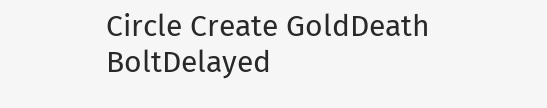Circle Create GoldDeath BoltDelayed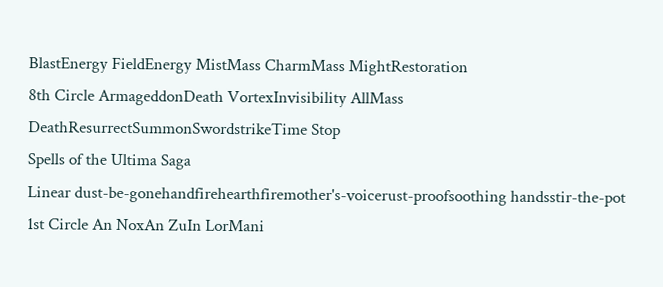BlastEnergy FieldEnergy MistMass CharmMass MightRestoration
8th Circle ArmageddonDeath VortexInvisibility AllMass DeathResurrectSummonSwordstrikeTime Stop
Spells of the Ultima Saga
Linear dust-be-gonehandfirehearthfiremother's-voicerust-proofsoothing handsstir-the-pot
1st Circle An NoxAn ZuIn LorMani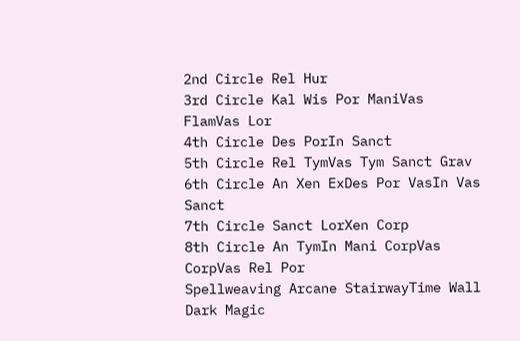2nd Circle Rel Hur
3rd Circle Kal Wis Por ManiVas FlamVas Lor
4th Circle Des PorIn Sanct
5th Circle Rel TymVas Tym Sanct Grav
6th Circle An Xen ExDes Por VasIn Vas Sanct
7th Circle Sanct LorXen Corp
8th Circle An TymIn Mani CorpVas CorpVas Rel Por
Spellweaving Arcane StairwayTime Wall
Dark Magic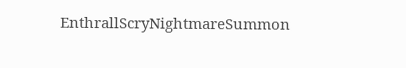EnthrallScryNightmareSummon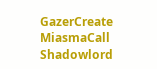GazerCreate MiasmaCall Shadowlord